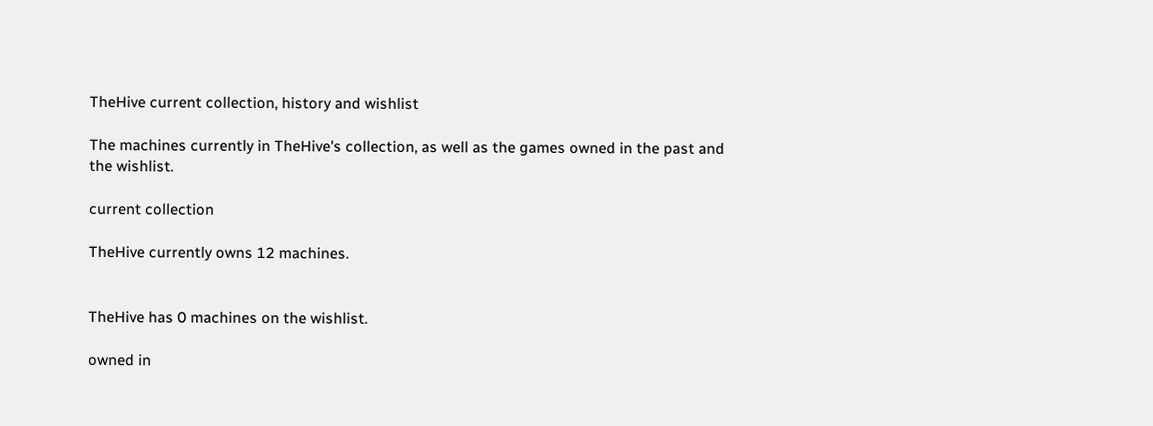TheHive current collection, history and wishlist

The machines currently in TheHive's collection, as well as the games owned in the past and the wishlist.

current collection

TheHive currently owns 12 machines.


TheHive has 0 machines on the wishlist.

owned in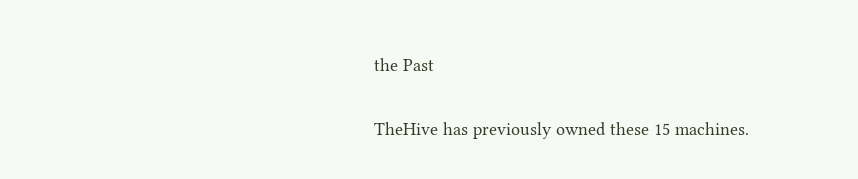the Past

TheHive has previously owned these 15 machines.